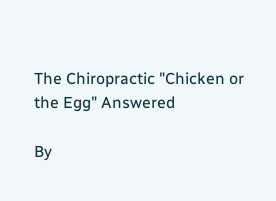The Chiropractic "Chicken or the Egg" Answered

By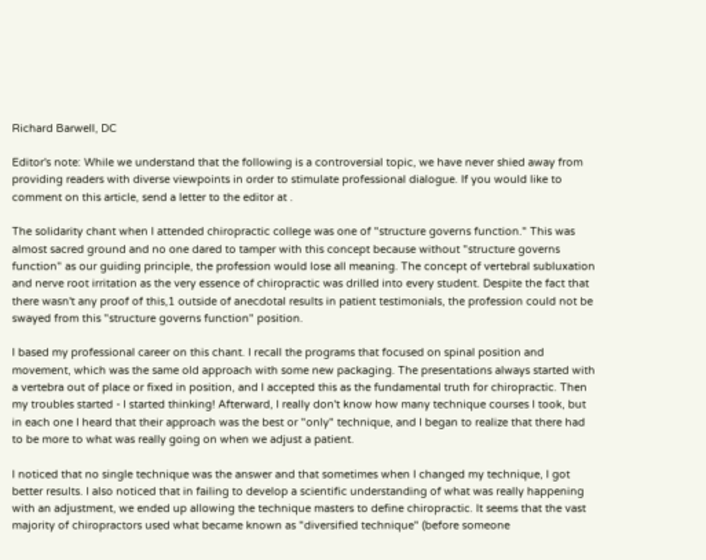Richard Barwell, DC

Editor's note: While we understand that the following is a controversial topic, we have never shied away from providing readers with diverse viewpoints in order to stimulate professional dialogue. If you would like to comment on this article, send a letter to the editor at .

The solidarity chant when I attended chiropractic college was one of "structure governs function." This was almost sacred ground and no one dared to tamper with this concept because without "structure governs function" as our guiding principle, the profession would lose all meaning. The concept of vertebral subluxation and nerve root irritation as the very essence of chiropractic was drilled into every student. Despite the fact that there wasn't any proof of this,1 outside of anecdotal results in patient testimonials, the profession could not be swayed from this "structure governs function" position.

I based my professional career on this chant. I recall the programs that focused on spinal position and movement, which was the same old approach with some new packaging. The presentations always started with a vertebra out of place or fixed in position, and I accepted this as the fundamental truth for chiropractic. Then my troubles started - I started thinking! Afterward, I really don't know how many technique courses I took, but in each one I heard that their approach was the best or "only" technique, and I began to realize that there had to be more to what was really going on when we adjust a patient.

I noticed that no single technique was the answer and that sometimes when I changed my technique, I got better results. I also noticed that in failing to develop a scientific understanding of what was really happening with an adjustment, we ended up allowing the technique masters to define chiropractic. It seems that the vast majority of chiropractors used what became known as "diversified technique" (before someone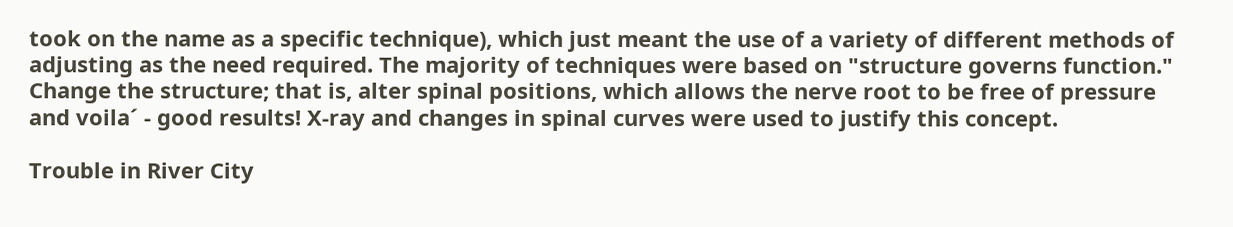took on the name as a specific technique), which just meant the use of a variety of different methods of adjusting as the need required. The majority of techniques were based on "structure governs function." Change the structure; that is, alter spinal positions, which allows the nerve root to be free of pressure and voila´ - good results! X-ray and changes in spinal curves were used to justify this concept.

Trouble in River City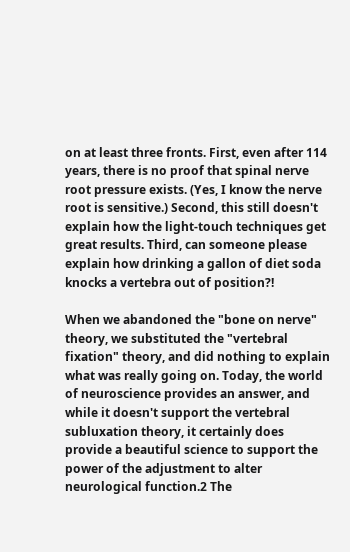on at least three fronts. First, even after 114 years, there is no proof that spinal nerve root pressure exists. (Yes, I know the nerve root is sensitive.) Second, this still doesn't explain how the light-touch techniques get great results. Third, can someone please explain how drinking a gallon of diet soda knocks a vertebra out of position?!

When we abandoned the "bone on nerve" theory, we substituted the "vertebral fixation" theory, and did nothing to explain what was really going on. Today, the world of neuroscience provides an answer, and while it doesn't support the vertebral subluxation theory, it certainly does provide a beautiful science to support the power of the adjustment to alter neurological function.2 The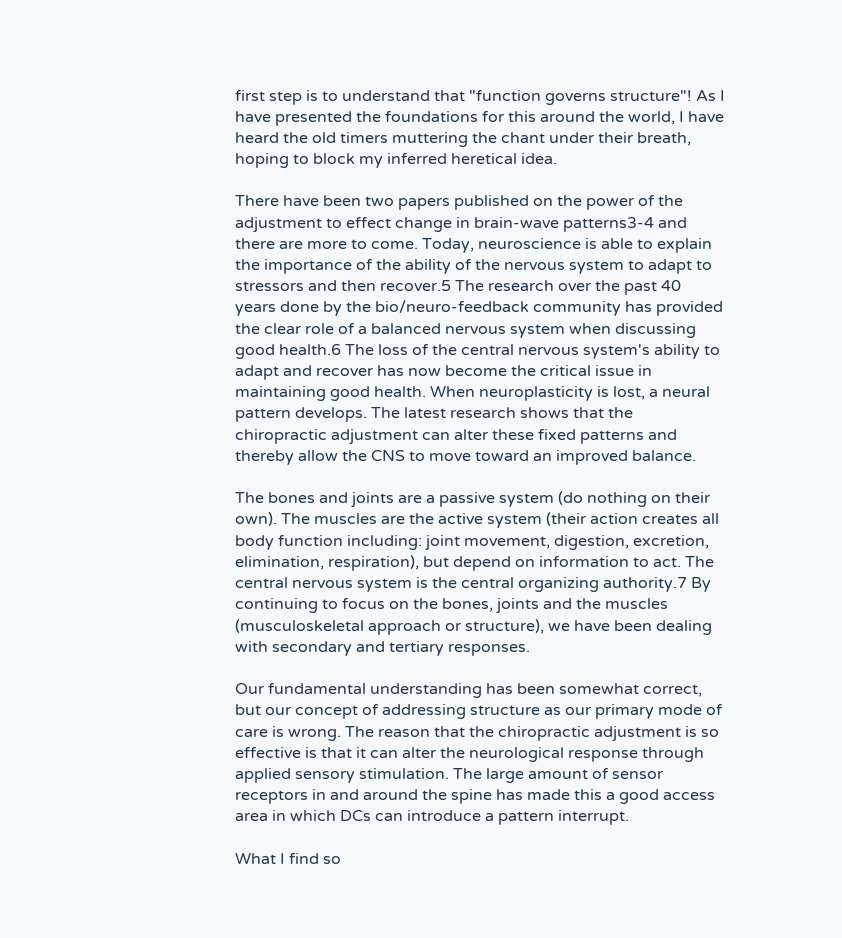first step is to understand that "function governs structure"! As I have presented the foundations for this around the world, I have heard the old timers muttering the chant under their breath, hoping to block my inferred heretical idea.

There have been two papers published on the power of the adjustment to effect change in brain-wave patterns3-4 and there are more to come. Today, neuroscience is able to explain the importance of the ability of the nervous system to adapt to stressors and then recover.5 The research over the past 40 years done by the bio/neuro-feedback community has provided the clear role of a balanced nervous system when discussing good health.6 The loss of the central nervous system's ability to adapt and recover has now become the critical issue in maintaining good health. When neuroplasticity is lost, a neural pattern develops. The latest research shows that the chiropractic adjustment can alter these fixed patterns and thereby allow the CNS to move toward an improved balance.

The bones and joints are a passive system (do nothing on their own). The muscles are the active system (their action creates all body function including: joint movement, digestion, excretion, elimination, respiration), but depend on information to act. The central nervous system is the central organizing authority.7 By continuing to focus on the bones, joints and the muscles (musculoskeletal approach or structure), we have been dealing with secondary and tertiary responses.

Our fundamental understanding has been somewhat correct, but our concept of addressing structure as our primary mode of care is wrong. The reason that the chiropractic adjustment is so effective is that it can alter the neurological response through applied sensory stimulation. The large amount of sensor receptors in and around the spine has made this a good access area in which DCs can introduce a pattern interrupt.

What I find so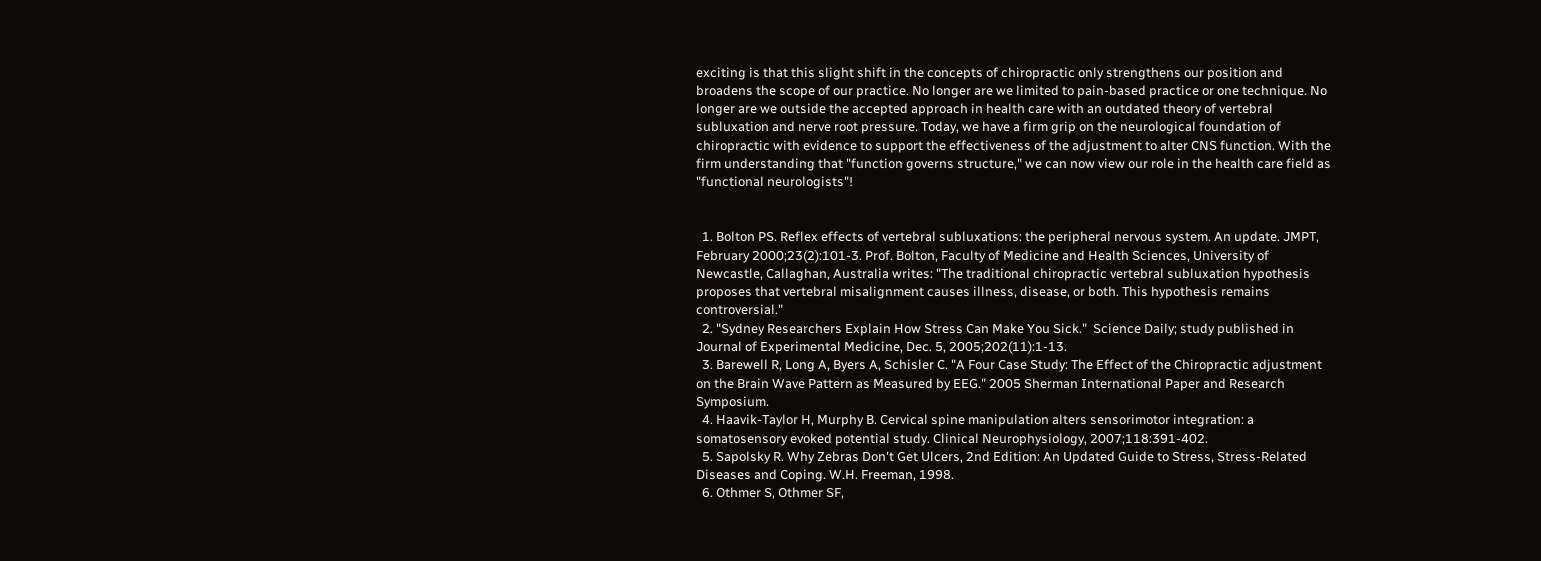exciting is that this slight shift in the concepts of chiropractic only strengthens our position and broadens the scope of our practice. No longer are we limited to pain-based practice or one technique. No longer are we outside the accepted approach in health care with an outdated theory of vertebral subluxation and nerve root pressure. Today, we have a firm grip on the neurological foundation of chiropractic with evidence to support the effectiveness of the adjustment to alter CNS function. With the firm understanding that "function governs structure," we can now view our role in the health care field as "functional neurologists"!


  1. Bolton PS. Reflex effects of vertebral subluxations: the peripheral nervous system. An update. JMPT, February 2000;23(2):101-3. Prof. Bolton, Faculty of Medicine and Health Sciences, University of Newcastle, Callaghan, Australia writes: "The traditional chiropractic vertebral subluxation hypothesis proposes that vertebral misalignment causes illness, disease, or both. This hypothesis remains controversial."
  2. "Sydney Researchers Explain How Stress Can Make You Sick."  Science Daily; study published in Journal of Experimental Medicine, Dec. 5, 2005;202(11):1-13.
  3. Barewell R, Long A, Byers A, Schisler C. "A Four Case Study: The Effect of the Chiropractic adjustment on the Brain Wave Pattern as Measured by EEG." 2005 Sherman International Paper and Research Symposium.
  4. Haavik-Taylor H, Murphy B. Cervical spine manipulation alters sensorimotor integration: a somatosensory evoked potential study. Clinical Neurophysiology, 2007;118:391-402.
  5. Sapolsky R. Why Zebras Don't Get Ulcers, 2nd Edition: An Updated Guide to Stress, Stress-Related Diseases and Coping. W.H. Freeman, 1998.
  6. Othmer S, Othmer SF,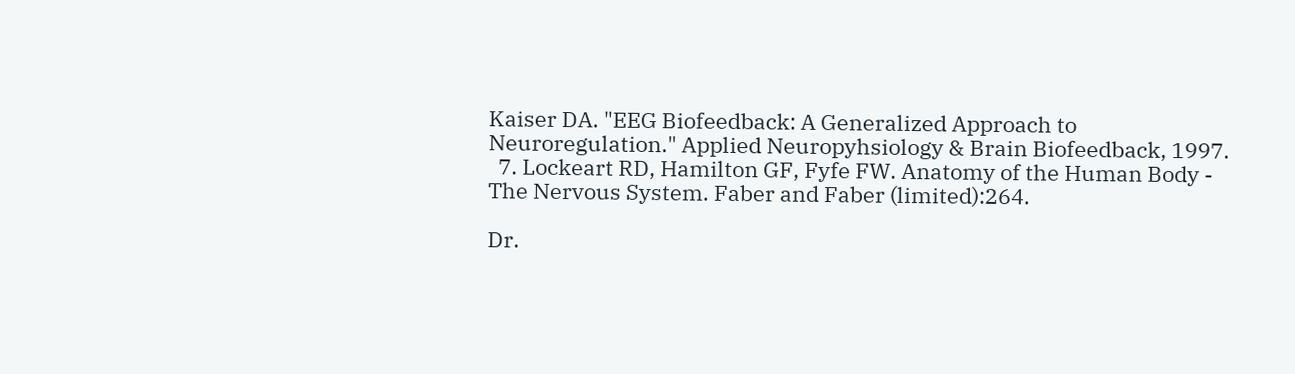Kaiser DA. "EEG Biofeedback: A Generalized Approach to Neuroregulation." Applied Neuropyhsiology & Brain Biofeedback, 1997.
  7. Lockeart RD, Hamilton GF, Fyfe FW. Anatomy of the Human Body - The Nervous System. Faber and Faber (limited):264.

Dr.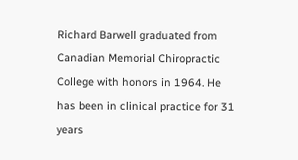Richard Barwell graduated from Canadian Memorial Chiropractic College with honors in 1964. He has been in clinical practice for 31 years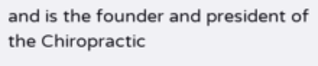and is the founder and president of the Chiropractic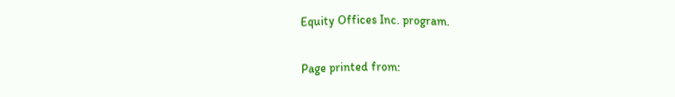Equity Offices Inc. program.

Page printed from: